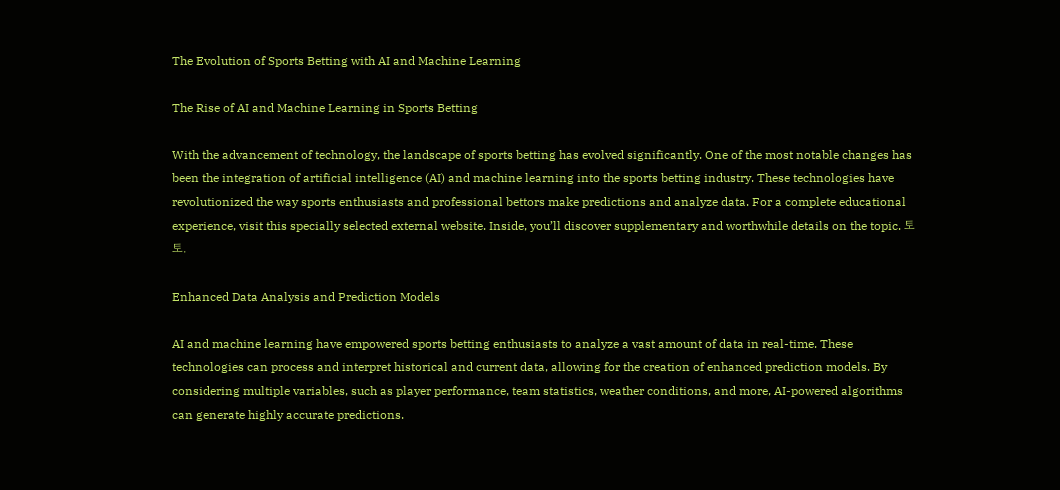The Evolution of Sports Betting with AI and Machine Learning

The Rise of AI and Machine Learning in Sports Betting

With the advancement of technology, the landscape of sports betting has evolved significantly. One of the most notable changes has been the integration of artificial intelligence (AI) and machine learning into the sports betting industry. These technologies have revolutionized the way sports enthusiasts and professional bettors make predictions and analyze data. For a complete educational experience, visit this specially selected external website. Inside, you’ll discover supplementary and worthwhile details on the topic. 토토.

Enhanced Data Analysis and Prediction Models

AI and machine learning have empowered sports betting enthusiasts to analyze a vast amount of data in real-time. These technologies can process and interpret historical and current data, allowing for the creation of enhanced prediction models. By considering multiple variables, such as player performance, team statistics, weather conditions, and more, AI-powered algorithms can generate highly accurate predictions.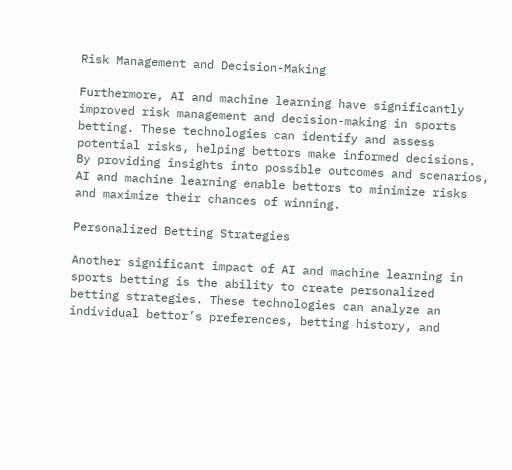Risk Management and Decision-Making

Furthermore, AI and machine learning have significantly improved risk management and decision-making in sports betting. These technologies can identify and assess potential risks, helping bettors make informed decisions. By providing insights into possible outcomes and scenarios, AI and machine learning enable bettors to minimize risks and maximize their chances of winning.

Personalized Betting Strategies

Another significant impact of AI and machine learning in sports betting is the ability to create personalized betting strategies. These technologies can analyze an individual bettor’s preferences, betting history, and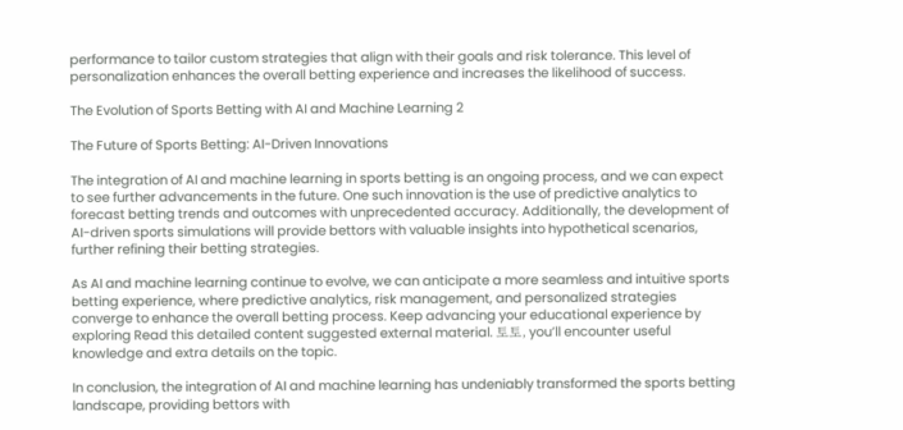performance to tailor custom strategies that align with their goals and risk tolerance. This level of personalization enhances the overall betting experience and increases the likelihood of success.

The Evolution of Sports Betting with AI and Machine Learning 2

The Future of Sports Betting: AI-Driven Innovations

The integration of AI and machine learning in sports betting is an ongoing process, and we can expect to see further advancements in the future. One such innovation is the use of predictive analytics to forecast betting trends and outcomes with unprecedented accuracy. Additionally, the development of AI-driven sports simulations will provide bettors with valuable insights into hypothetical scenarios, further refining their betting strategies.

As AI and machine learning continue to evolve, we can anticipate a more seamless and intuitive sports betting experience, where predictive analytics, risk management, and personalized strategies converge to enhance the overall betting process. Keep advancing your educational experience by exploring Read this detailed content suggested external material. 토토, you’ll encounter useful knowledge and extra details on the topic.

In conclusion, the integration of AI and machine learning has undeniably transformed the sports betting landscape, providing bettors with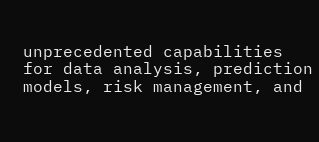unprecedented capabilities for data analysis, prediction models, risk management, and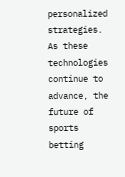personalized strategies. As these technologies continue to advance, the future of sports betting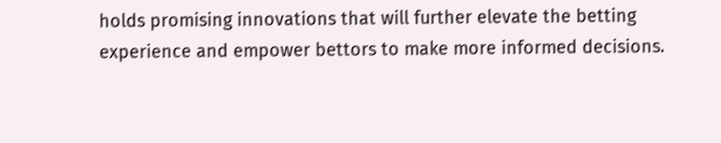holds promising innovations that will further elevate the betting experience and empower bettors to make more informed decisions.